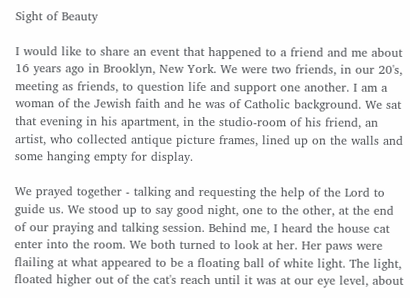Sight of Beauty

I would like to share an event that happened to a friend and me about 16 years ago in Brooklyn, New York. We were two friends, in our 20's, meeting as friends, to question life and support one another. I am a woman of the Jewish faith and he was of Catholic background. We sat that evening in his apartment, in the studio-room of his friend, an artist, who collected antique picture frames, lined up on the walls and some hanging empty for display.

We prayed together - talking and requesting the help of the Lord to guide us. We stood up to say good night, one to the other, at the end of our praying and talking session. Behind me, I heard the house cat enter into the room. We both turned to look at her. Her paws were flailing at what appeared to be a floating ball of white light. The light, floated higher out of the cat's reach until it was at our eye level, about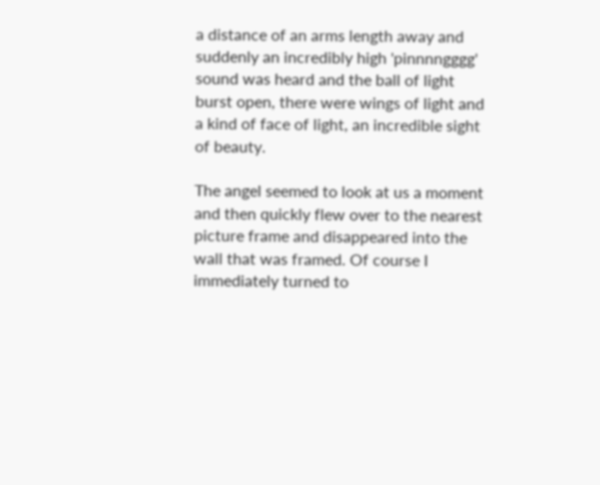a distance of an arms length away and suddenly an incredibly high 'pinnnngggg' sound was heard and the ball of light burst open, there were wings of light and a kind of face of light, an incredible sight of beauty.

The angel seemed to look at us a moment and then quickly flew over to the nearest picture frame and disappeared into the wall that was framed. Of course I immediately turned to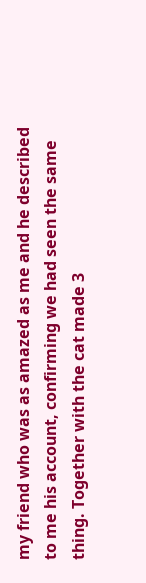my friend who was as amazed as me and he described to me his account, confirming we had seen the same thing. Together with the cat made 3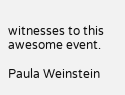witnesses to this awesome event.

Paula Weinstein